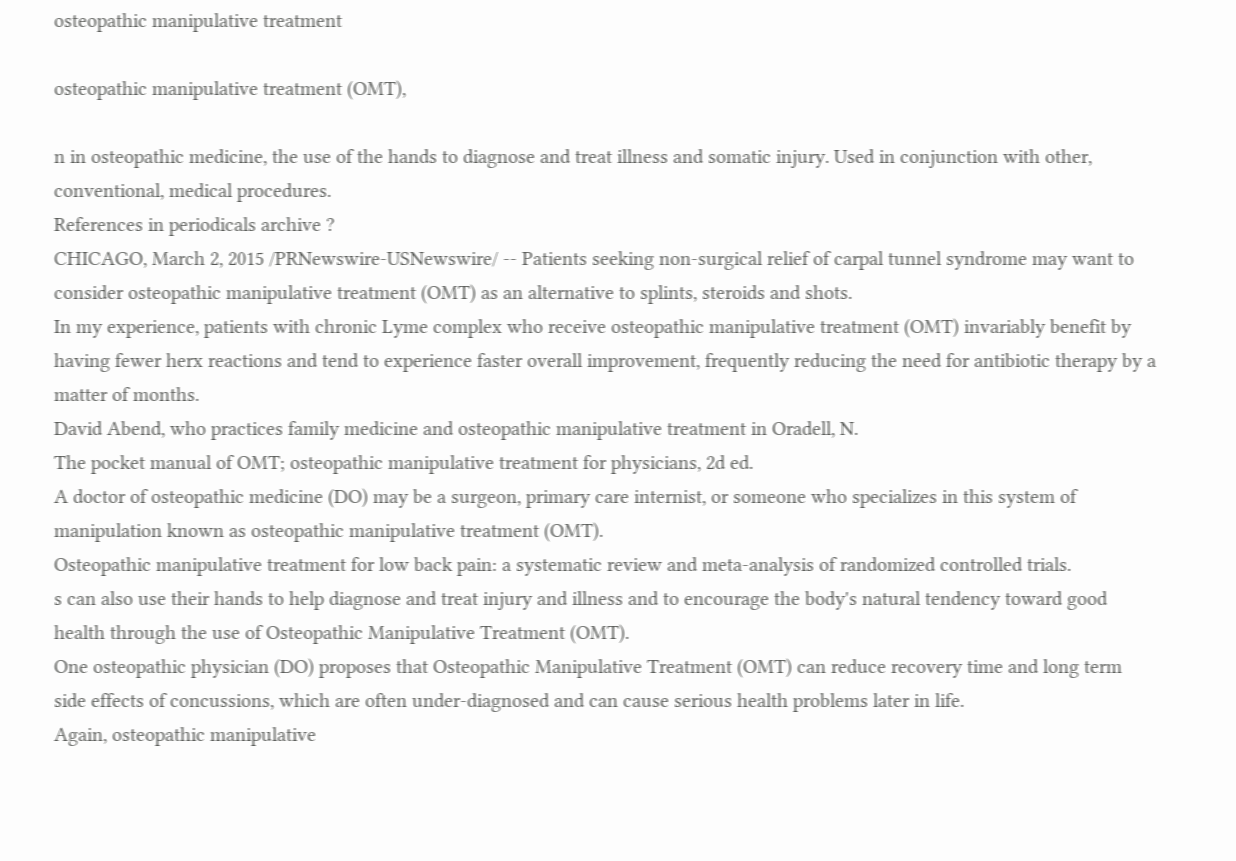osteopathic manipulative treatment

osteopathic manipulative treatment (OMT),

n in osteopathic medicine, the use of the hands to diagnose and treat illness and somatic injury. Used in conjunction with other, conventional, medical procedures.
References in periodicals archive ?
CHICAGO, March 2, 2015 /PRNewswire-USNewswire/ -- Patients seeking non-surgical relief of carpal tunnel syndrome may want to consider osteopathic manipulative treatment (OMT) as an alternative to splints, steroids and shots.
In my experience, patients with chronic Lyme complex who receive osteopathic manipulative treatment (OMT) invariably benefit by having fewer herx reactions and tend to experience faster overall improvement, frequently reducing the need for antibiotic therapy by a matter of months.
David Abend, who practices family medicine and osteopathic manipulative treatment in Oradell, N.
The pocket manual of OMT; osteopathic manipulative treatment for physicians, 2d ed.
A doctor of osteopathic medicine (DO) may be a surgeon, primary care internist, or someone who specializes in this system of manipulation known as osteopathic manipulative treatment (OMT).
Osteopathic manipulative treatment for low back pain: a systematic review and meta-analysis of randomized controlled trials.
s can also use their hands to help diagnose and treat injury and illness and to encourage the body's natural tendency toward good health through the use of Osteopathic Manipulative Treatment (OMT).
One osteopathic physician (DO) proposes that Osteopathic Manipulative Treatment (OMT) can reduce recovery time and long term side effects of concussions, which are often under-diagnosed and can cause serious health problems later in life.
Again, osteopathic manipulative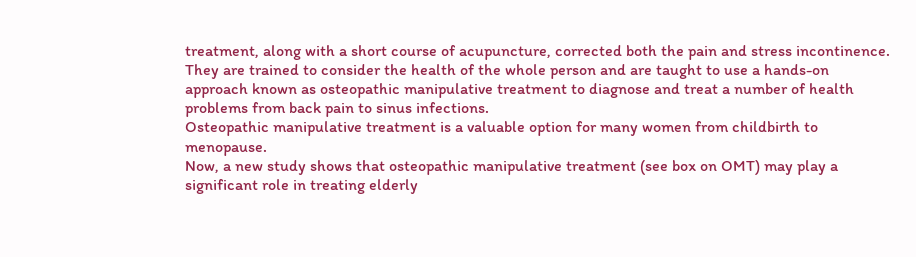treatment, along with a short course of acupuncture, corrected both the pain and stress incontinence.
They are trained to consider the health of the whole person and are taught to use a hands-on approach known as osteopathic manipulative treatment to diagnose and treat a number of health problems from back pain to sinus infections.
Osteopathic manipulative treatment is a valuable option for many women from childbirth to menopause.
Now, a new study shows that osteopathic manipulative treatment (see box on OMT) may play a significant role in treating elderly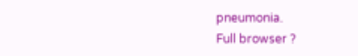pneumonia.
Full browser ?